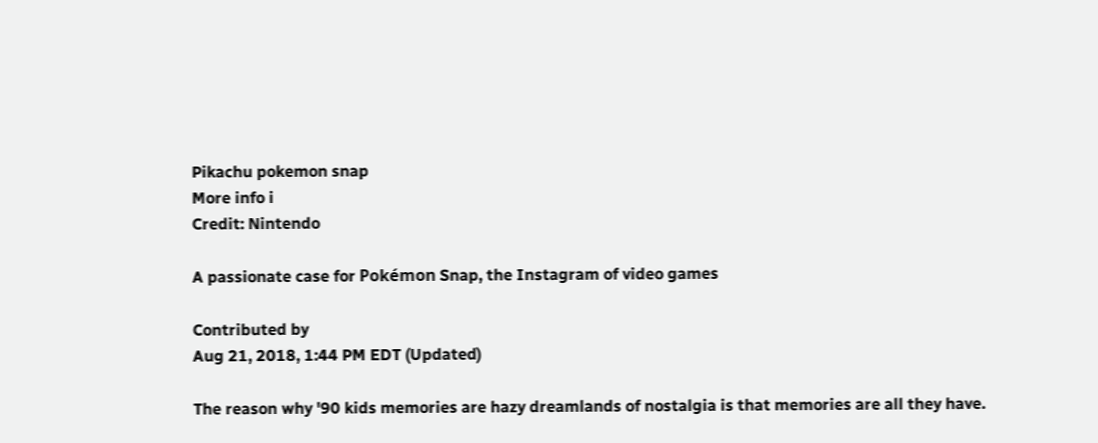Pikachu pokemon snap
More info i
Credit: Nintendo

A passionate case for Pokémon Snap, the Instagram of video games

Contributed by
Aug 21, 2018, 1:44 PM EDT (Updated)

The reason why '90 kids memories are hazy dreamlands of nostalgia is that memories are all they have.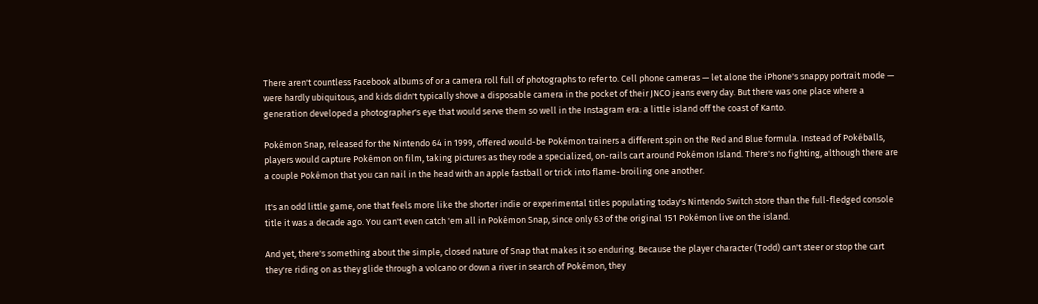There aren't countless Facebook albums of or a camera roll full of photographs to refer to. Cell phone cameras — let alone the iPhone's snappy portrait mode — were hardly ubiquitous, and kids didn't typically shove a disposable camera in the pocket of their JNCO jeans every day. But there was one place where a generation developed a photographer's eye that would serve them so well in the Instagram era: a little island off the coast of Kanto.

Pokémon Snap, released for the Nintendo 64 in 1999, offered would-be Pokémon trainers a different spin on the Red and Blue formula. Instead of Pokéballs, players would capture Pokémon on film, taking pictures as they rode a specialized, on-rails cart around Pokémon Island. There's no fighting, although there are a couple Pokémon that you can nail in the head with an apple fastball or trick into flame-broiling one another.

It's an odd little game, one that feels more like the shorter indie or experimental titles populating today's Nintendo Switch store than the full-fledged console title it was a decade ago. You can't even catch 'em all in Pokémon Snap, since only 63 of the original 151 Pokémon live on the island.

And yet, there's something about the simple, closed nature of Snap that makes it so enduring. Because the player character (Todd) can't steer or stop the cart they're riding on as they glide through a volcano or down a river in search of Pokémon, they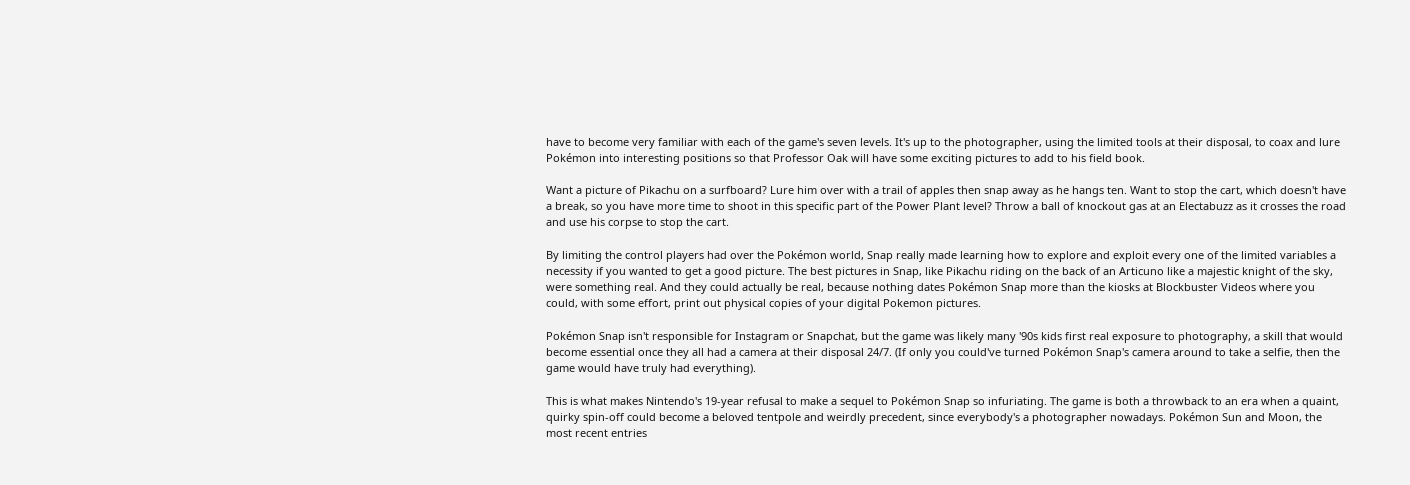have to become very familiar with each of the game's seven levels. It's up to the photographer, using the limited tools at their disposal, to coax and lure Pokémon into interesting positions so that Professor Oak will have some exciting pictures to add to his field book.

Want a picture of Pikachu on a surfboard? Lure him over with a trail of apples then snap away as he hangs ten. Want to stop the cart, which doesn't have a break, so you have more time to shoot in this specific part of the Power Plant level? Throw a ball of knockout gas at an Electabuzz as it crosses the road and use his corpse to stop the cart.

By limiting the control players had over the Pokémon world, Snap really made learning how to explore and exploit every one of the limited variables a necessity if you wanted to get a good picture. The best pictures in Snap, like Pikachu riding on the back of an Articuno like a majestic knight of the sky, were something real. And they could actually be real, because nothing dates Pokémon Snap more than the kiosks at Blockbuster Videos where you could, with some effort, print out physical copies of your digital Pokemon pictures.

Pokémon Snap isn't responsible for Instagram or Snapchat, but the game was likely many '90s kids first real exposure to photography, a skill that would become essential once they all had a camera at their disposal 24/7. (If only you could've turned Pokémon Snap's camera around to take a selfie, then the game would have truly had everything).

This is what makes Nintendo's 19-year refusal to make a sequel to Pokémon Snap so infuriating. The game is both a throwback to an era when a quaint, quirky spin-off could become a beloved tentpole and weirdly precedent, since everybody's a photographer nowadays. Pokémon Sun and Moon, the most recent entries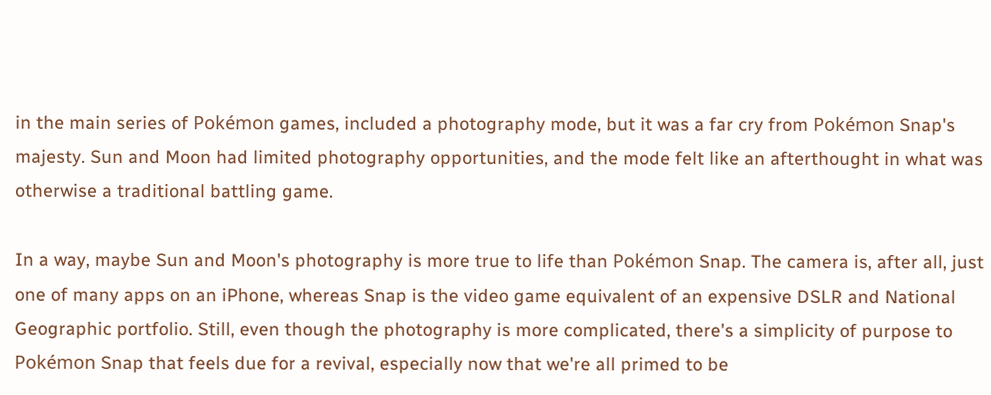in the main series of Pokémon games, included a photography mode, but it was a far cry from Pokémon Snap's majesty. Sun and Moon had limited photography opportunities, and the mode felt like an afterthought in what was otherwise a traditional battling game.

In a way, maybe Sun and Moon's photography is more true to life than Pokémon Snap. The camera is, after all, just one of many apps on an iPhone, whereas Snap is the video game equivalent of an expensive DSLR and National Geographic portfolio. Still, even though the photography is more complicated, there's a simplicity of purpose to Pokémon Snap that feels due for a revival, especially now that we're all primed to be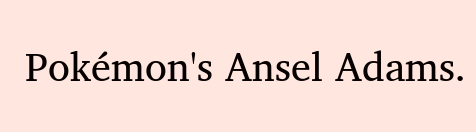Pokémon's Ansel Adams.